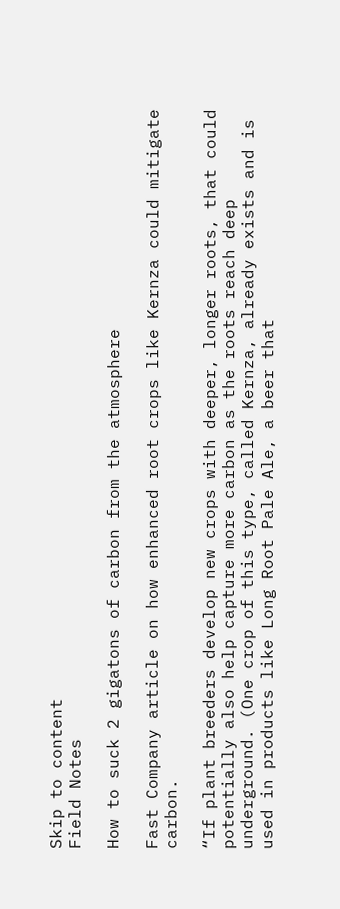Skip to content
Field Notes

How to suck 2 gigatons of carbon from the atmosphere

Fast Company article on how enhanced root crops like Kernza could mitigate carbon.

“If plant breeders develop new crops with deeper, longer roots, that could potentially also help capture more carbon as the roots reach deep underground. (One crop of this type, called Kernza, already exists and is used in products like Long Root Pale Ale, a beer that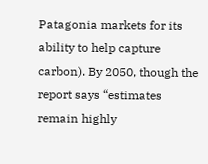Patagonia markets for its ability to help capture carbon). By 2050, though the report says “estimates remain highly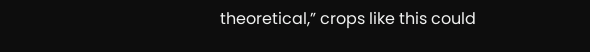theoretical,” crops like this could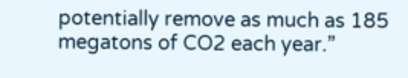potentially remove as much as 185 megatons of CO2 each year.”